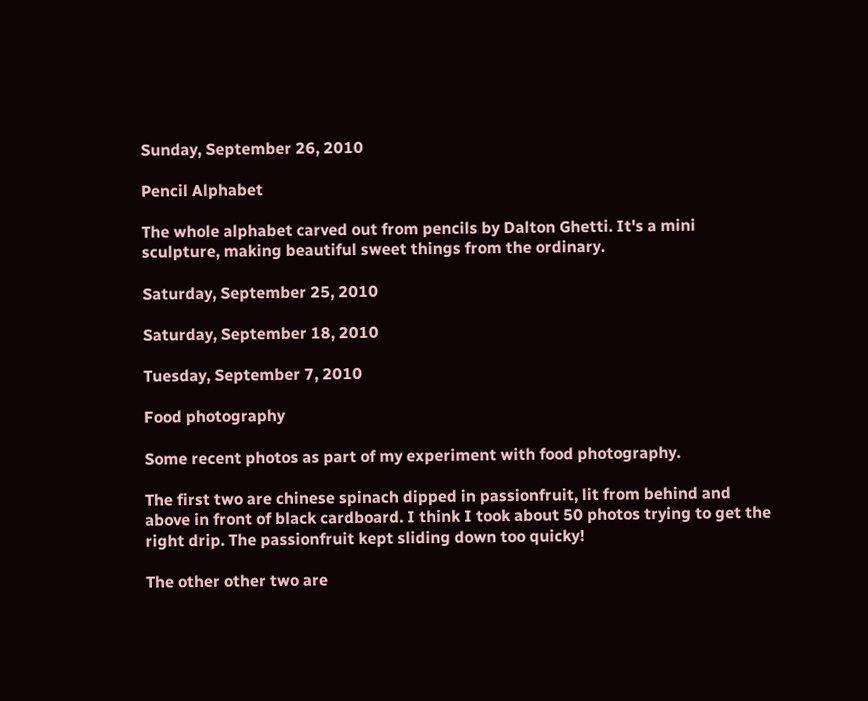Sunday, September 26, 2010

Pencil Alphabet

The whole alphabet carved out from pencils by Dalton Ghetti. It's a mini sculpture, making beautiful sweet things from the ordinary.

Saturday, September 25, 2010

Saturday, September 18, 2010

Tuesday, September 7, 2010

Food photography

Some recent photos as part of my experiment with food photography.

The first two are chinese spinach dipped in passionfruit, lit from behind and above in front of black cardboard. I think I took about 50 photos trying to get the right drip. The passionfruit kept sliding down too quicky!

The other other two are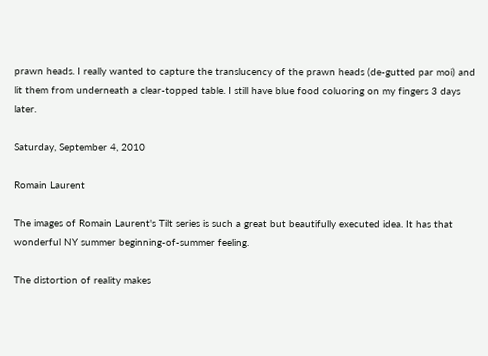prawn heads. I really wanted to capture the translucency of the prawn heads (de-gutted par moi) and lit them from underneath a clear-topped table. I still have blue food coluoring on my fingers 3 days later.

Saturday, September 4, 2010

Romain Laurent

The images of Romain Laurent's Tilt series is such a great but beautifully executed idea. It has that wonderful NY summer beginning-of-summer feeling.

The distortion of reality makes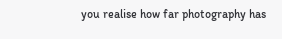you realise how far photography has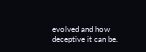evolved and how deceptive it can be.